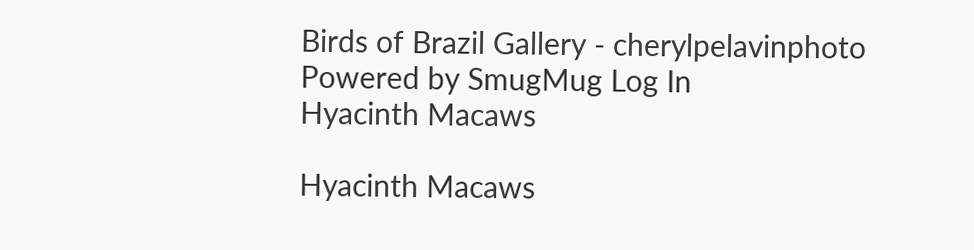Birds of Brazil Gallery - cherylpelavinphoto
Powered by SmugMug Log In
Hyacinth Macaws

Hyacinth Macaws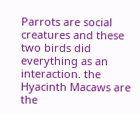Parrots are social creatures and these two birds did everything as an interaction. the Hyacinth Macaws are the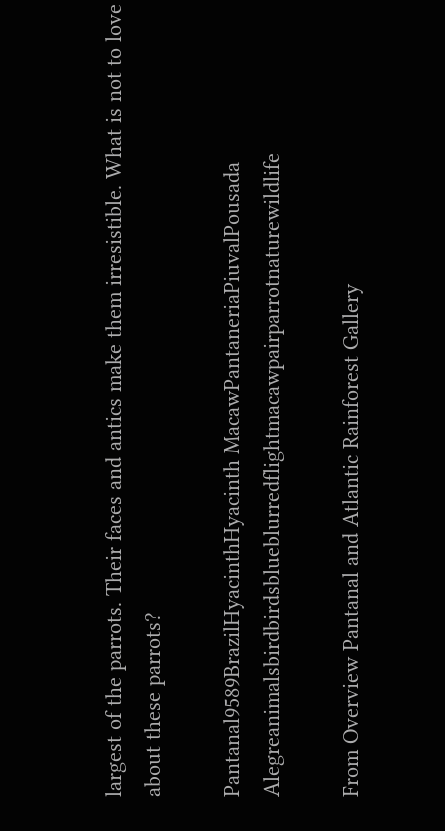largest of the parrots. Their faces and antics make them irresistible. What is not to love about these parrots?

Pantanal9589BrazilHyacinthHyacinth MacawPantaneriaPiuvalPousada Alegreanimalsbirdbirdsblueblurredflightmacawpairparrotnaturewildlife

From Overview Pantanal and Atlantic Rainforest Gallery